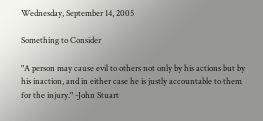Wednesday, September 14, 2005

Something to Consider

"A person may cause evil to others not only by his actions but by his inaction, and in either case he is justly accountable to them for the injury." -John Stuart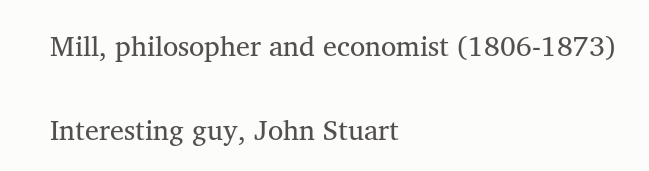Mill, philosopher and economist (1806-1873)

Interesting guy, John Stuart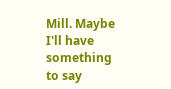Mill. Maybe I'll have something to say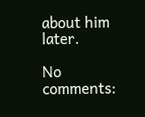about him later.

No comments: